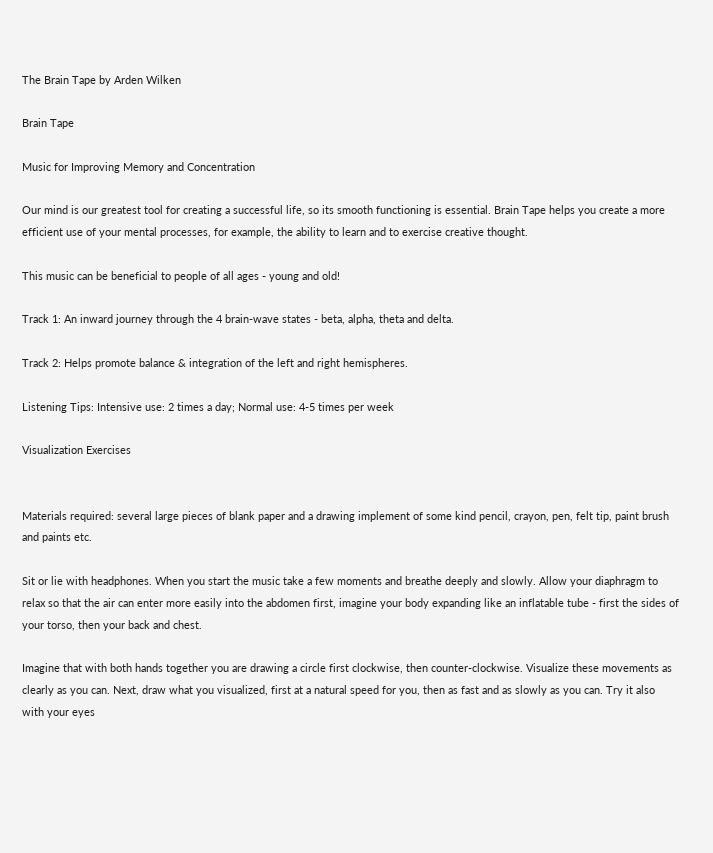The Brain Tape by Arden Wilken

Brain Tape

Music for Improving Memory and Concentration

Our mind is our greatest tool for creating a successful life, so its smooth functioning is essential. Brain Tape helps you create a more efficient use of your mental processes, for example, the ability to learn and to exercise creative thought.

This music can be beneficial to people of all ages - young and old!

Track 1: An inward journey through the 4 brain-wave states - beta, alpha, theta and delta.

Track 2: Helps promote balance & integration of the left and right hemispheres.

Listening Tips: Intensive use: 2 times a day; Normal use: 4-5 times per week

Visualization Exercises


Materials required: several large pieces of blank paper and a drawing implement of some kind pencil, crayon, pen, felt tip, paint brush and paints etc.

Sit or lie with headphones. When you start the music take a few moments and breathe deeply and slowly. Allow your diaphragm to relax so that the air can enter more easily into the abdomen first, imagine your body expanding like an inflatable tube - first the sides of your torso, then your back and chest.

Imagine that with both hands together you are drawing a circle first clockwise, then counter-clockwise. Visualize these movements as clearly as you can. Next, draw what you visualized, first at a natural speed for you, then as fast and as slowly as you can. Try it also with your eyes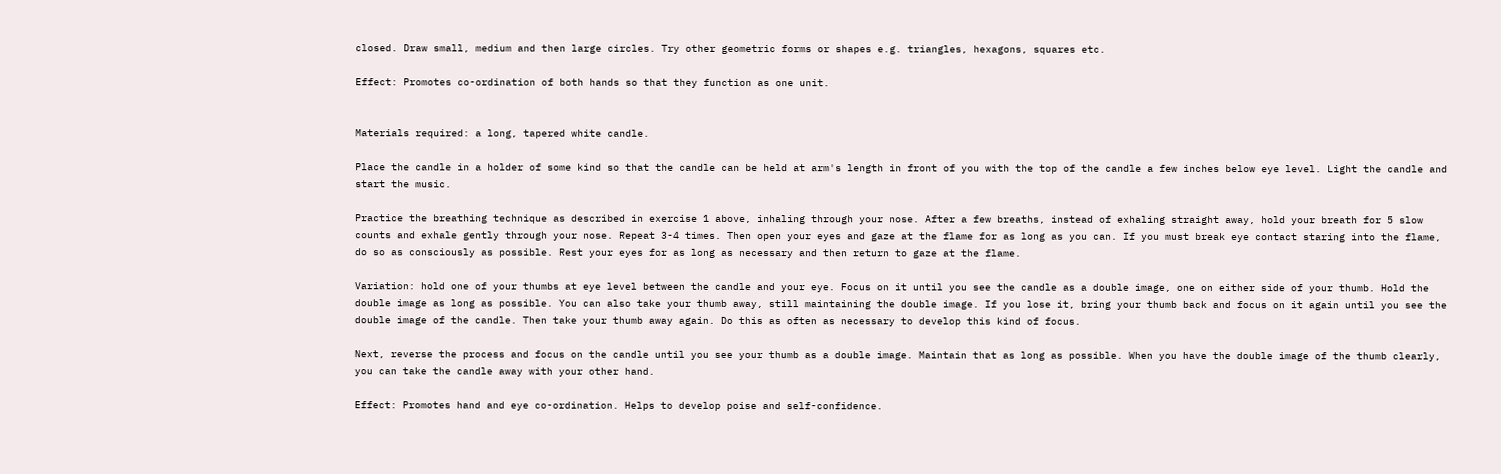closed. Draw small, medium and then large circles. Try other geometric forms or shapes e.g. triangles, hexagons, squares etc.

Effect: Promotes co-ordination of both hands so that they function as one unit.


Materials required: a long, tapered white candle.

Place the candle in a holder of some kind so that the candle can be held at arm's length in front of you with the top of the candle a few inches below eye level. Light the candle and start the music.

Practice the breathing technique as described in exercise 1 above, inhaling through your nose. After a few breaths, instead of exhaling straight away, hold your breath for 5 slow counts and exhale gently through your nose. Repeat 3-4 times. Then open your eyes and gaze at the flame for as long as you can. If you must break eye contact staring into the flame, do so as consciously as possible. Rest your eyes for as long as necessary and then return to gaze at the flame.

Variation: hold one of your thumbs at eye level between the candle and your eye. Focus on it until you see the candle as a double image, one on either side of your thumb. Hold the double image as long as possible. You can also take your thumb away, still maintaining the double image. If you lose it, bring your thumb back and focus on it again until you see the double image of the candle. Then take your thumb away again. Do this as often as necessary to develop this kind of focus.

Next, reverse the process and focus on the candle until you see your thumb as a double image. Maintain that as long as possible. When you have the double image of the thumb clearly, you can take the candle away with your other hand.

Effect: Promotes hand and eye co-ordination. Helps to develop poise and self-confidence.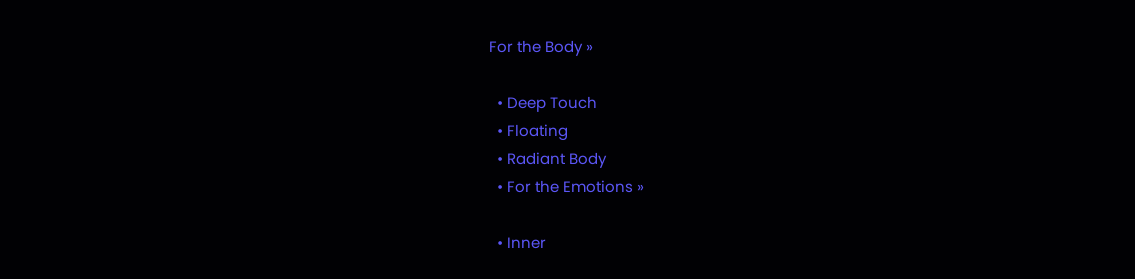For the Body »

  • Deep Touch
  • Floating
  • Radiant Body
  • For the Emotions »

  • Inner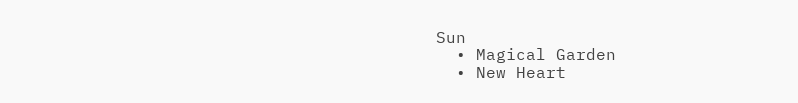Sun
  • Magical Garden
  • New Heart